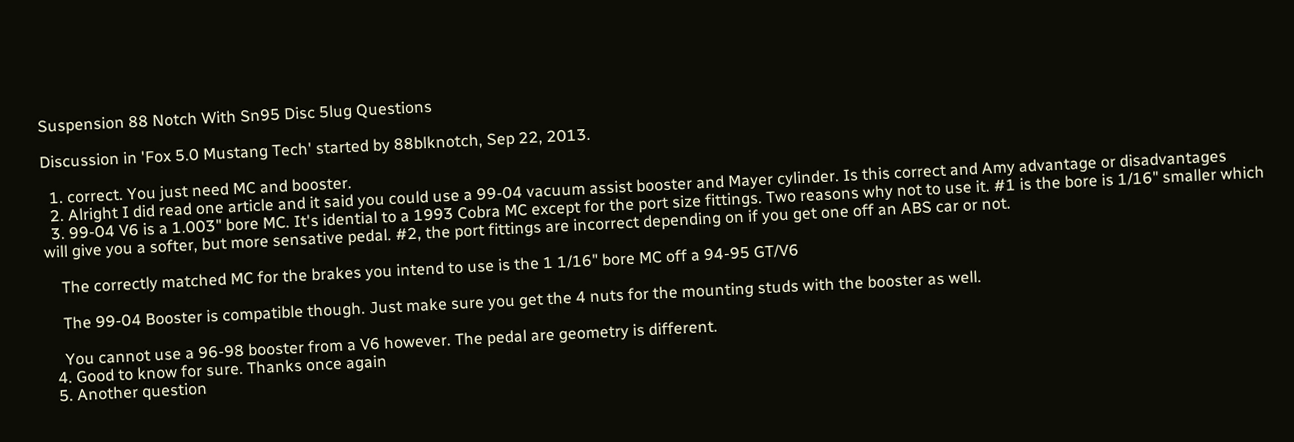Suspension 88 Notch With Sn95 Disc 5lug Questions

Discussion in 'Fox 5.0 Mustang Tech' started by 88blknotch, Sep 22, 2013.

  1. correct. You just need MC and booster.
  2. Alright I did read one article and it said you could use a 99-04 vacuum assist booster and Mayer cylinder. Is this correct and Amy advantage or disadvantages
  3. 99-04 V6 is a 1.003" bore MC. It's idential to a 1993 Cobra MC except for the port size fittings. Two reasons why not to use it. #1 is the bore is 1/16" smaller which will give you a softer, but more sensative pedal. #2, the port fittings are incorrect depending on if you get one off an ABS car or not.

    The correctly matched MC for the brakes you intend to use is the 1 1/16" bore MC off a 94-95 GT/V6

    The 99-04 Booster is compatible though. Just make sure you get the 4 nuts for the mounting studs with the booster as well.

    You cannot use a 96-98 booster from a V6 however. The pedal are geometry is different.
  4. Good to know for sure. Thanks once again
  5. Another question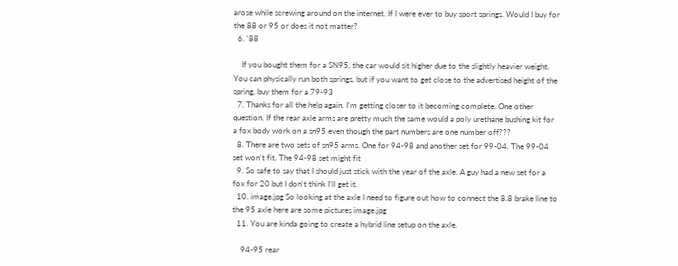arose while screwing around on the internet. If I were ever to buy sport springs. Would I buy for the 88 or 95 or does it not matter?
  6. '88

    If you bought them for a SN95, the car would sit higher due to the slightly heavier weight. You can physically run both springs, but if you want to get close to the advertised height of the spring, buy them for a 79-93
  7. Thanks for all the help again. I'm getting closer to it becoming complete. One other question. If the rear axle arms are pretty much the same would a poly urethane bushing kit for a fox body work on a sn95 even though the part numbers are one number off???
  8. There are two sets of sn95 arms. One for 94-98 and another set for 99-04. The 99-04 set won't fit. The 94-98 set might fit
  9. So safe to say that I should just stick with the year of the axle. A guy had a new set for a fox for 20 but I don't think I'll get it.
  10. image.jpg So looking at the axle I need to figure out how to connect the 8.8 brake line to the 95 axle here are some pictures image.jpg
  11. You are kinda going to create a hybrid line setup on the axle.

    94-95 rear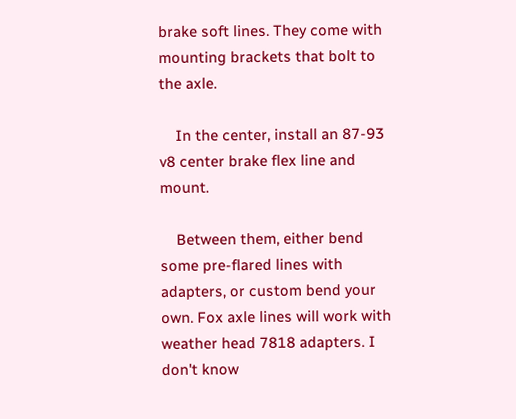brake soft lines. They come with mounting brackets that bolt to the axle.

    In the center, install an 87-93 v8 center brake flex line and mount.

    Between them, either bend some pre-flared lines with adapters, or custom bend your own. Fox axle lines will work with weather head 7818 adapters. I don't know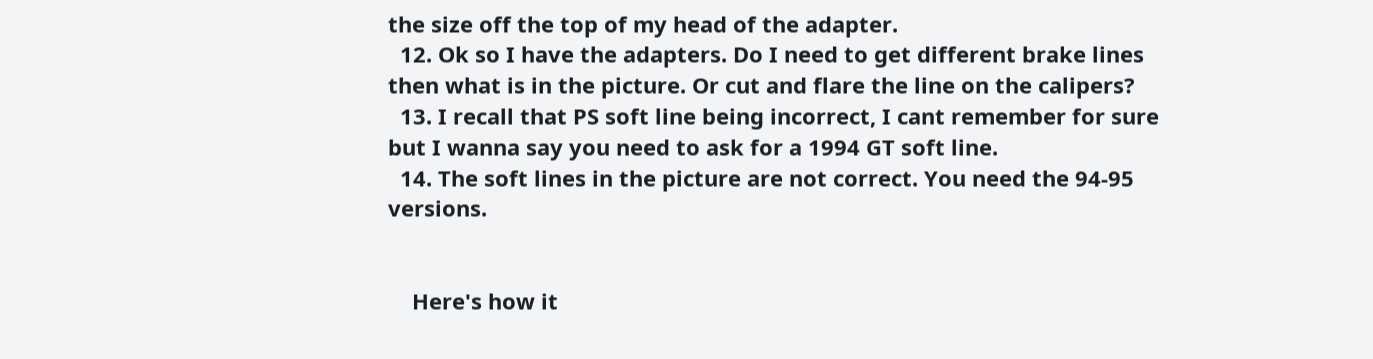the size off the top of my head of the adapter.
  12. Ok so I have the adapters. Do I need to get different brake lines then what is in the picture. Or cut and flare the line on the calipers?
  13. I recall that PS soft line being incorrect, I cant remember for sure but I wanna say you need to ask for a 1994 GT soft line.
  14. The soft lines in the picture are not correct. You need the 94-95 versions.


    Here's how it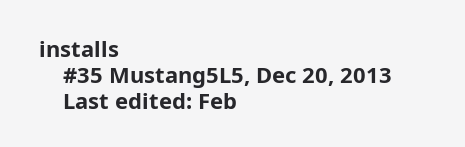installs
    #35 Mustang5L5, Dec 20, 2013
    Last edited: Feb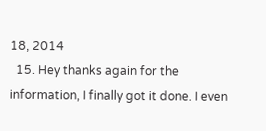18, 2014
  15. Hey thanks again for the information, I finally got it done. I even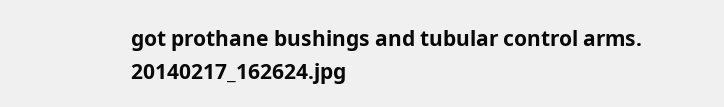got prothane bushings and tubular control arms. 20140217_162624.jpg